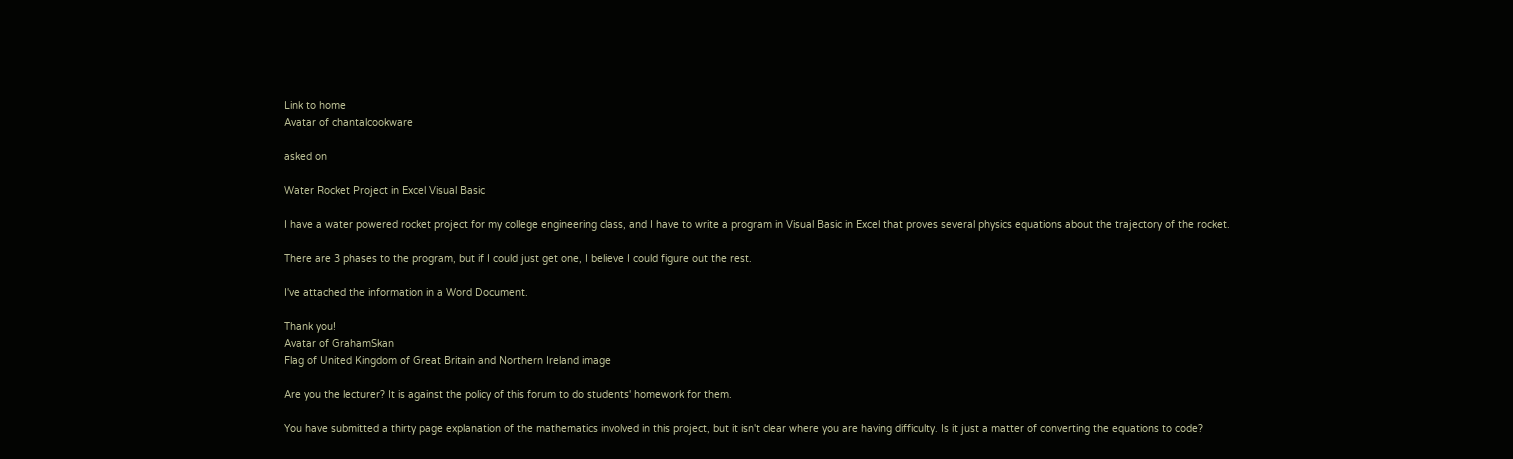Link to home
Avatar of chantalcookware

asked on

Water Rocket Project in Excel Visual Basic

I have a water powered rocket project for my college engineering class, and I have to write a program in Visual Basic in Excel that proves several physics equations about the trajectory of the rocket.

There are 3 phases to the program, but if I could just get one, I believe I could figure out the rest.

I've attached the information in a Word Document.

Thank you!
Avatar of GrahamSkan
Flag of United Kingdom of Great Britain and Northern Ireland image

Are you the lecturer? It is against the policy of this forum to do students' homework for them.

You have submitted a thirty page explanation of the mathematics involved in this project, but it isn't clear where you are having difficulty. Is it just a matter of converting the equations to code?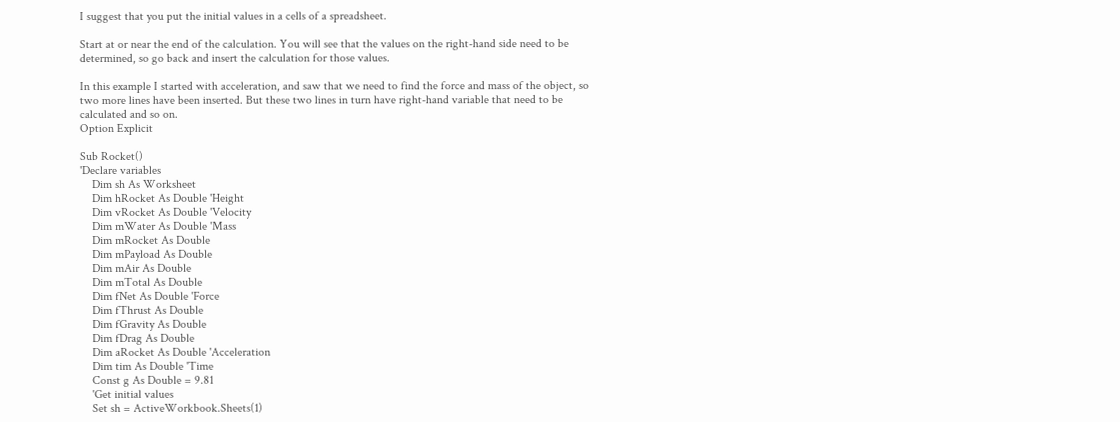I suggest that you put the initial values in a cells of a spreadsheet.

Start at or near the end of the calculation. You will see that the values on the right-hand side need to be determined, so go back and insert the calculation for those values.

In this example I started with acceleration, and saw that we need to find the force and mass of the object, so two more lines have been inserted. But these two lines in turn have right-hand variable that need to be calculated and so on.
Option Explicit

Sub Rocket()
'Declare variables
    Dim sh As Worksheet
    Dim hRocket As Double 'Height
    Dim vRocket As Double 'Velocity
    Dim mWater As Double 'Mass
    Dim mRocket As Double
    Dim mPayload As Double
    Dim mAir As Double
    Dim mTotal As Double
    Dim fNet As Double 'Force
    Dim fThrust As Double
    Dim fGravity As Double
    Dim fDrag As Double
    Dim aRocket As Double 'Acceleration
    Dim tim As Double 'Time
    Const g As Double = 9.81
    'Get initial values
    Set sh = ActiveWorkbook.Sheets(1)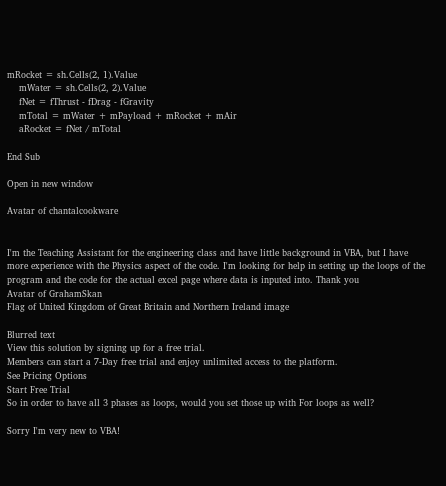mRocket = sh.Cells(2, 1).Value
    mWater = sh.Cells(2, 2).Value
    fNet = fThrust - fDrag - fGravity
    mTotal = mWater + mPayload + mRocket + mAir
    aRocket = fNet / mTotal

End Sub

Open in new window

Avatar of chantalcookware


I'm the Teaching Assistant for the engineering class and have little background in VBA, but I have more experience with the Physics aspect of the code. I'm looking for help in setting up the loops of the program and the code for the actual excel page where data is inputed into. Thank you
Avatar of GrahamSkan
Flag of United Kingdom of Great Britain and Northern Ireland image

Blurred text
View this solution by signing up for a free trial.
Members can start a 7-Day free trial and enjoy unlimited access to the platform.
See Pricing Options
Start Free Trial
So in order to have all 3 phases as loops, would you set those up with For loops as well?

Sorry I'm very new to VBA!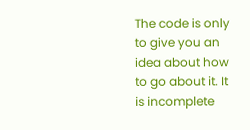The code is only to give you an idea about how to go about it. It is incomplete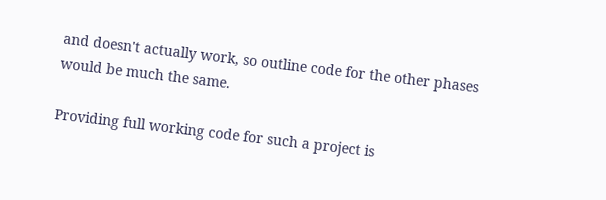and doesn't actually work, so outline code for the other phases would be much the same.

Providing full working code for such a project is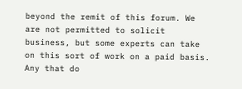beyond the remit of this forum. We are not permitted to solicit business, but some experts can take on this sort of work on a paid basis. Any that do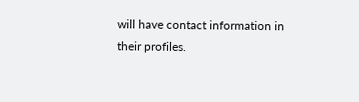will have contact information in their profiles.